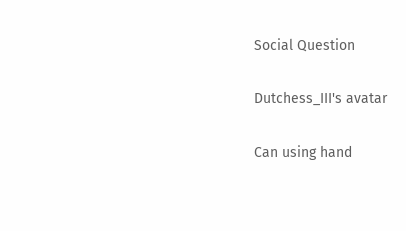Social Question

Dutchess_III's avatar

Can using hand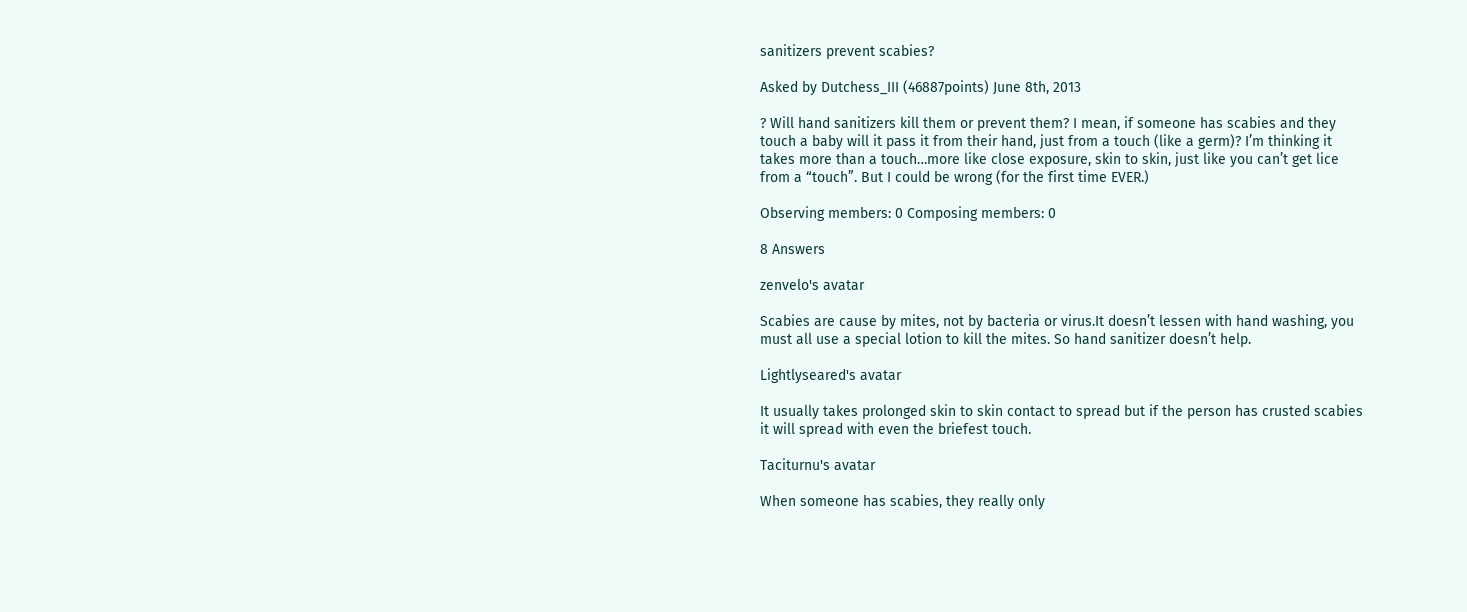sanitizers prevent scabies?

Asked by Dutchess_III (46887points) June 8th, 2013

? Will hand sanitizers kill them or prevent them? I mean, if someone has scabies and they touch a baby will it pass it from their hand, just from a touch (like a germ)? I’m thinking it takes more than a touch…more like close exposure, skin to skin, just like you can’t get lice from a “touch”. But I could be wrong (for the first time EVER.)

Observing members: 0 Composing members: 0

8 Answers

zenvelo's avatar

Scabies are cause by mites, not by bacteria or virus.It doesn’t lessen with hand washing, you must all use a special lotion to kill the mites. So hand sanitizer doesn’t help.

Lightlyseared's avatar

It usually takes prolonged skin to skin contact to spread but if the person has crusted scabies it will spread with even the briefest touch.

Taciturnu's avatar

When someone has scabies, they really only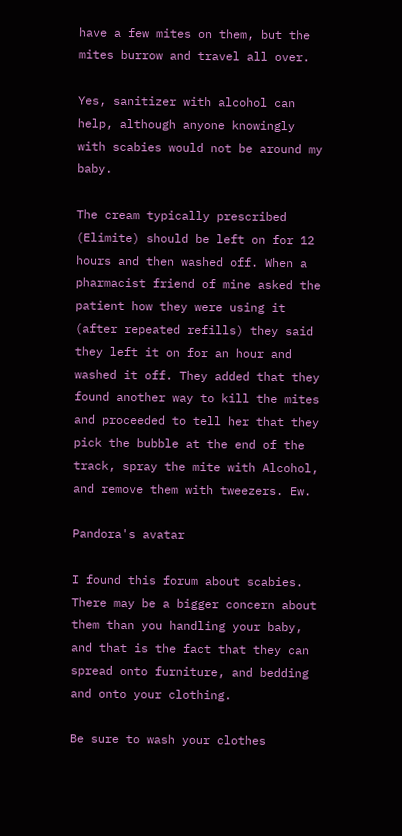have a few mites on them, but the mites burrow and travel all over.

Yes, sanitizer with alcohol can help, although anyone knowingly with scabies would not be around my baby.

The cream typically prescribed (Elimite) should be left on for 12 hours and then washed off. When a pharmacist friend of mine asked the patient how they were using it (after repeated refills) they said they left it on for an hour and washed it off. They added that they found another way to kill the mites and proceeded to tell her that they pick the bubble at the end of the track, spray the mite with Alcohol, and remove them with tweezers. Ew.

Pandora's avatar

I found this forum about scabies. There may be a bigger concern about them than you handling your baby, and that is the fact that they can spread onto furniture, and bedding and onto your clothing.

Be sure to wash your clothes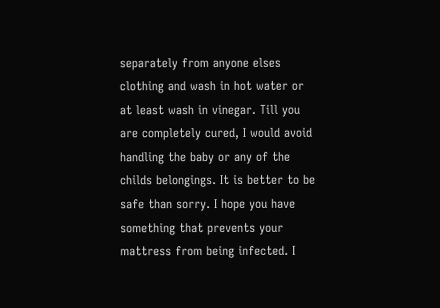separately from anyone elses clothing and wash in hot water or at least wash in vinegar. Till you are completely cured, I would avoid handling the baby or any of the childs belongings. It is better to be safe than sorry. I hope you have something that prevents your mattress from being infected. I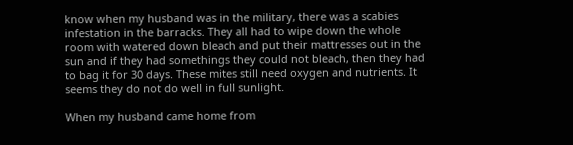know when my husband was in the military, there was a scabies infestation in the barracks. They all had to wipe down the whole room with watered down bleach and put their mattresses out in the sun and if they had somethings they could not bleach, then they had to bag it for 30 days. These mites still need oxygen and nutrients. It seems they do not do well in full sunlight.

When my husband came home from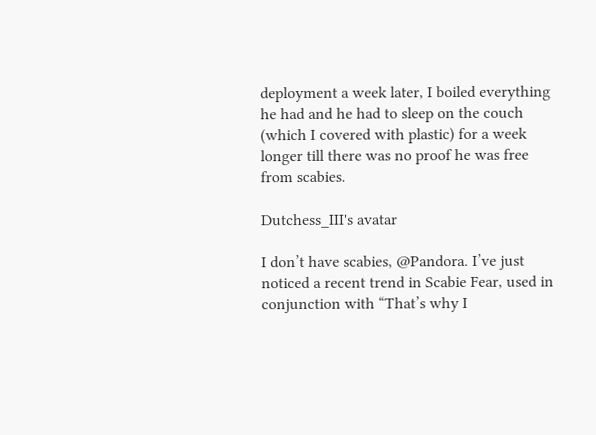deployment a week later, I boiled everything he had and he had to sleep on the couch (which I covered with plastic) for a week longer till there was no proof he was free from scabies.

Dutchess_III's avatar

I don’t have scabies, @Pandora. I’ve just noticed a recent trend in Scabie Fear, used in conjunction with “That’s why I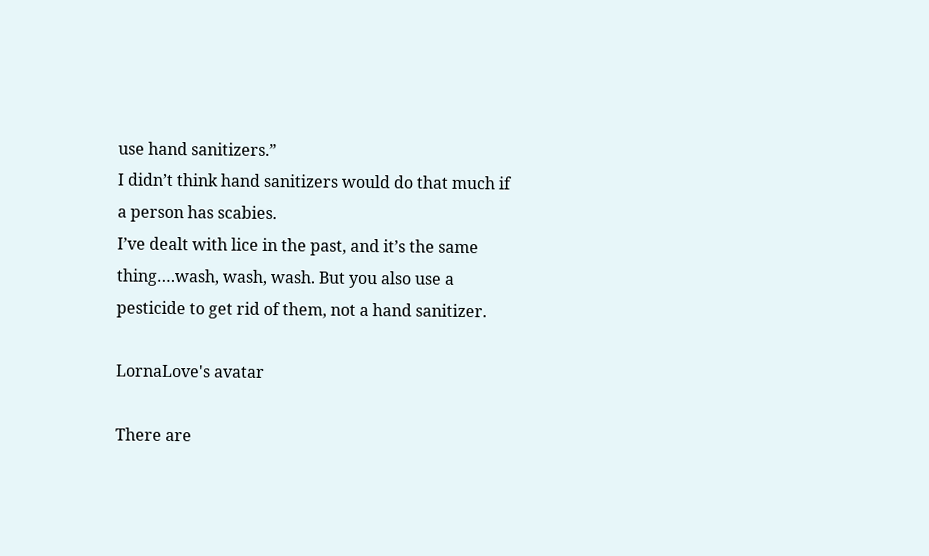use hand sanitizers.”
I didn’t think hand sanitizers would do that much if a person has scabies.
I’ve dealt with lice in the past, and it’s the same thing….wash, wash, wash. But you also use a pesticide to get rid of them, not a hand sanitizer.

LornaLove's avatar

There are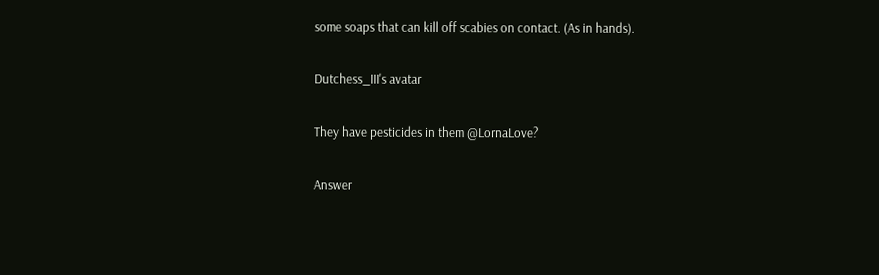some soaps that can kill off scabies on contact. (As in hands).

Dutchess_III's avatar

They have pesticides in them @LornaLove?

Answer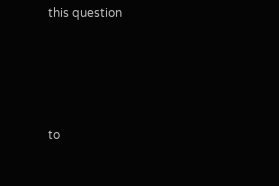this question




to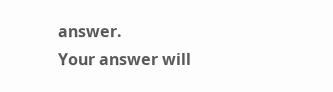answer.
Your answer will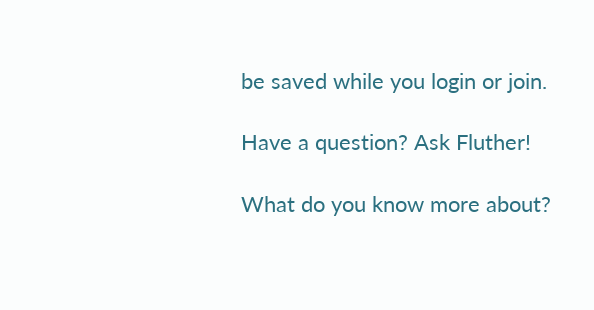be saved while you login or join.

Have a question? Ask Fluther!

What do you know more about?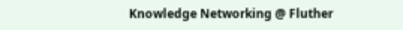Knowledge Networking @ Fluther